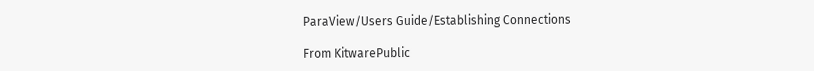ParaView/Users Guide/Establishing Connections

From KitwarePublic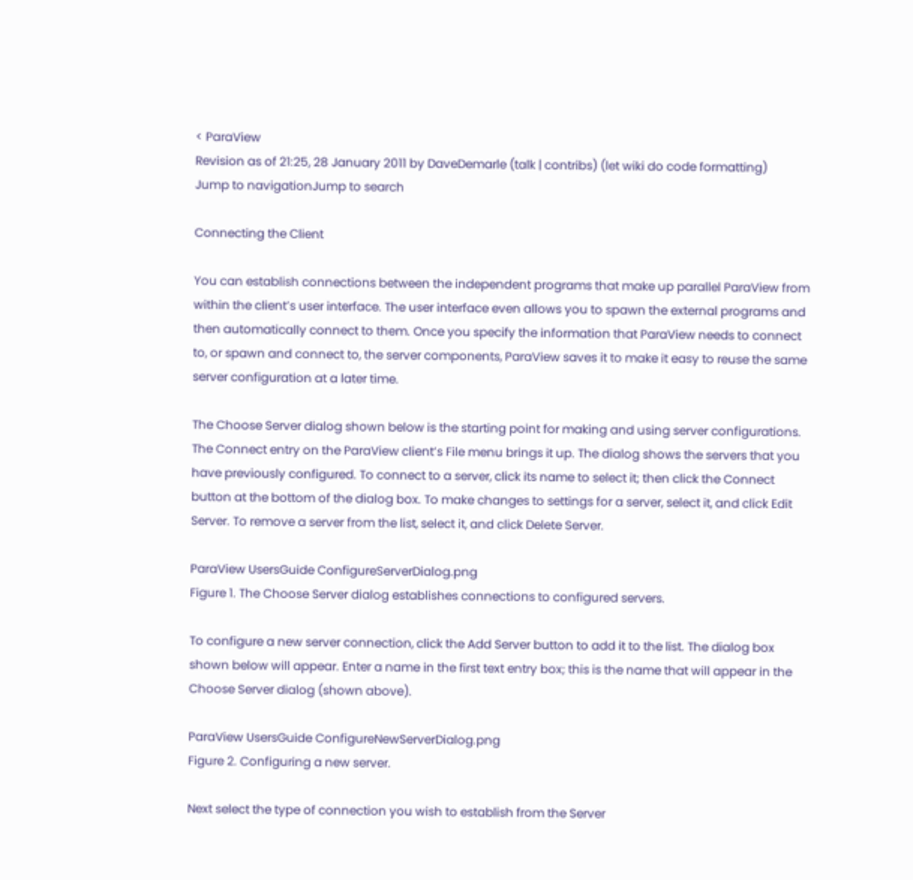< ParaView
Revision as of 21:25, 28 January 2011 by DaveDemarle (talk | contribs) (let wiki do code formatting)
Jump to navigationJump to search

Connecting the Client

You can establish connections between the independent programs that make up parallel ParaView from within the client’s user interface. The user interface even allows you to spawn the external programs and then automatically connect to them. Once you specify the information that ParaView needs to connect to, or spawn and connect to, the server components, ParaView saves it to make it easy to reuse the same server configuration at a later time.

The Choose Server dialog shown below is the starting point for making and using server configurations. The Connect entry on the ParaView client’s File menu brings it up. The dialog shows the servers that you have previously configured. To connect to a server, click its name to select it; then click the Connect button at the bottom of the dialog box. To make changes to settings for a server, select it, and click Edit Server. To remove a server from the list, select it, and click Delete Server.

ParaView UsersGuide ConfigureServerDialog.png
Figure 1. The Choose Server dialog establishes connections to configured servers.

To configure a new server connection, click the Add Server button to add it to the list. The dialog box shown below will appear. Enter a name in the first text entry box; this is the name that will appear in the Choose Server dialog (shown above).

ParaView UsersGuide ConfigureNewServerDialog.png
Figure 2. Configuring a new server.

Next select the type of connection you wish to establish from the Server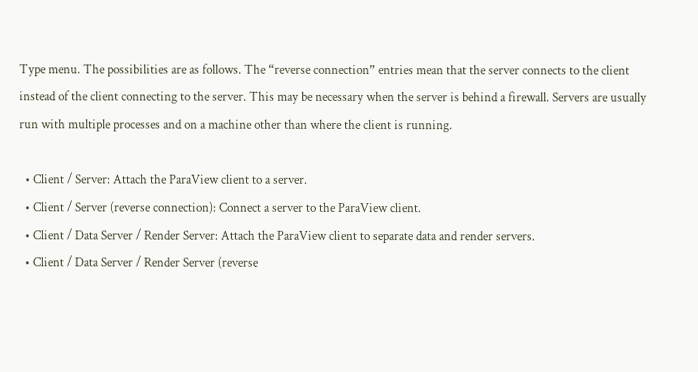Type menu. The possibilities are as follows. The “reverse connection” entries mean that the server connects to the client instead of the client connecting to the server. This may be necessary when the server is behind a firewall. Servers are usually run with multiple processes and on a machine other than where the client is running.

  • Client / Server: Attach the ParaView client to a server.
  • Client / Server (reverse connection): Connect a server to the ParaView client.
  • Client / Data Server / Render Server: Attach the ParaView client to separate data and render servers.
  • Client / Data Server / Render Server (reverse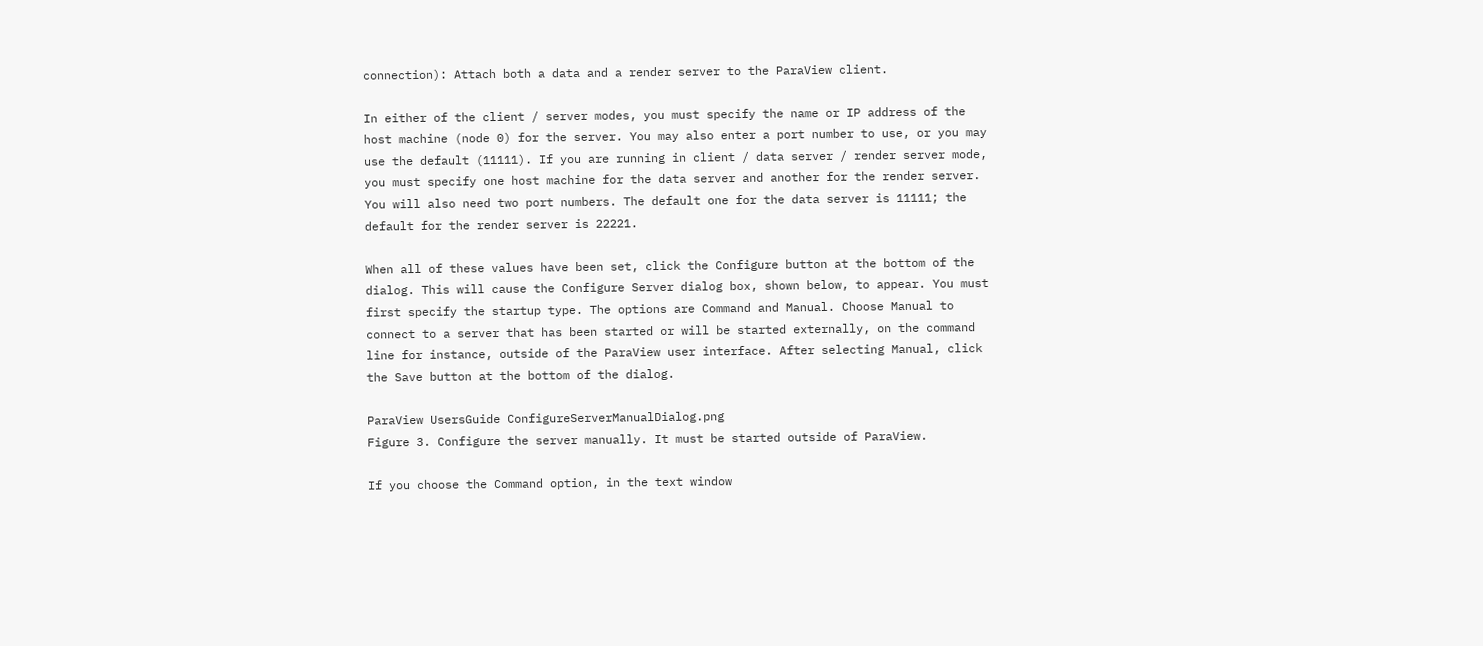connection): Attach both a data and a render server to the ParaView client.

In either of the client / server modes, you must specify the name or IP address of the host machine (node 0) for the server. You may also enter a port number to use, or you may use the default (11111). If you are running in client / data server / render server mode, you must specify one host machine for the data server and another for the render server. You will also need two port numbers. The default one for the data server is 11111; the default for the render server is 22221.

When all of these values have been set, click the Configure button at the bottom of the dialog. This will cause the Configure Server dialog box, shown below, to appear. You must first specify the startup type. The options are Command and Manual. Choose Manual to connect to a server that has been started or will be started externally, on the command line for instance, outside of the ParaView user interface. After selecting Manual, click the Save button at the bottom of the dialog.

ParaView UsersGuide ConfigureServerManualDialog.png
Figure 3. Configure the server manually. It must be started outside of ParaView.

If you choose the Command option, in the text window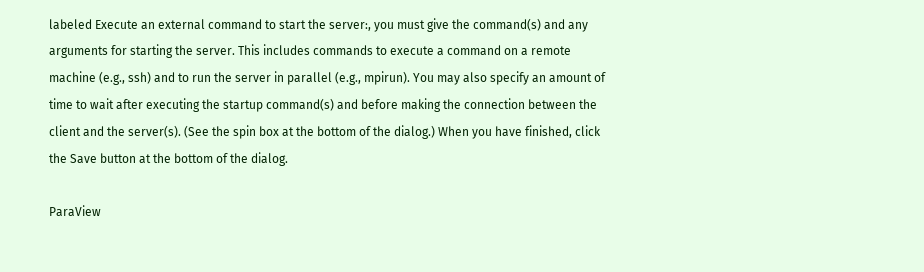labeled Execute an external command to start the server:, you must give the command(s) and any arguments for starting the server. This includes commands to execute a command on a remote machine (e.g., ssh) and to run the server in parallel (e.g., mpirun). You may also specify an amount of time to wait after executing the startup command(s) and before making the connection between the client and the server(s). (See the spin box at the bottom of the dialog.) When you have finished, click the Save button at the bottom of the dialog.

ParaView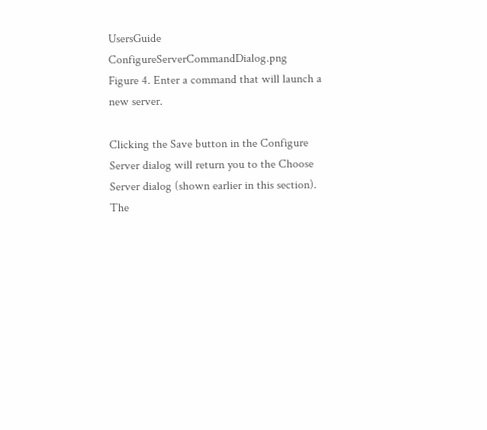UsersGuide ConfigureServerCommandDialog.png
Figure 4. Enter a command that will launch a new server.

Clicking the Save button in the Configure Server dialog will return you to the Choose Server dialog (shown earlier in this section). The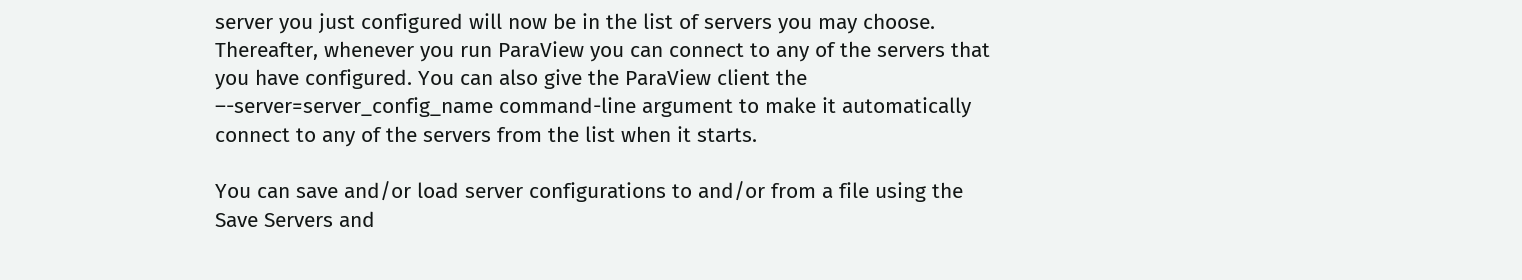server you just configured will now be in the list of servers you may choose. Thereafter, whenever you run ParaView you can connect to any of the servers that you have configured. You can also give the ParaView client the –-server=server_config_name command-line argument to make it automatically connect to any of the servers from the list when it starts.

You can save and/or load server configurations to and/or from a file using the Save Servers and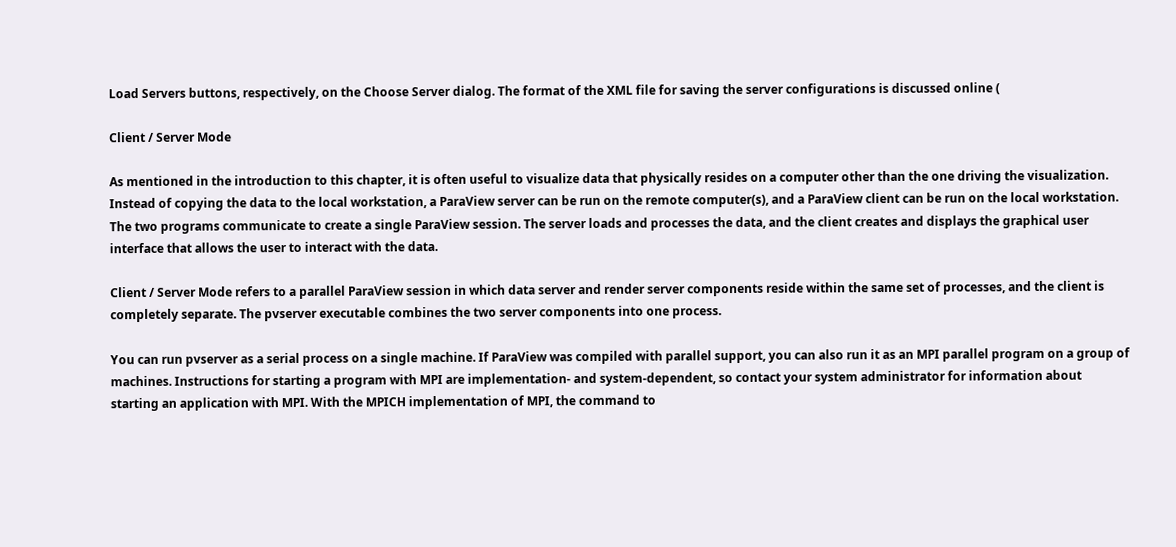Load Servers buttons, respectively, on the Choose Server dialog. The format of the XML file for saving the server configurations is discussed online (

Client / Server Mode

As mentioned in the introduction to this chapter, it is often useful to visualize data that physically resides on a computer other than the one driving the visualization. Instead of copying the data to the local workstation, a ParaView server can be run on the remote computer(s), and a ParaView client can be run on the local workstation. The two programs communicate to create a single ParaView session. The server loads and processes the data, and the client creates and displays the graphical user interface that allows the user to interact with the data.

Client / Server Mode refers to a parallel ParaView session in which data server and render server components reside within the same set of processes, and the client is completely separate. The pvserver executable combines the two server components into one process.

You can run pvserver as a serial process on a single machine. If ParaView was compiled with parallel support, you can also run it as an MPI parallel program on a group of machines. Instructions for starting a program with MPI are implementation- and system-dependent, so contact your system administrator for information about starting an application with MPI. With the MPICH implementation of MPI, the command to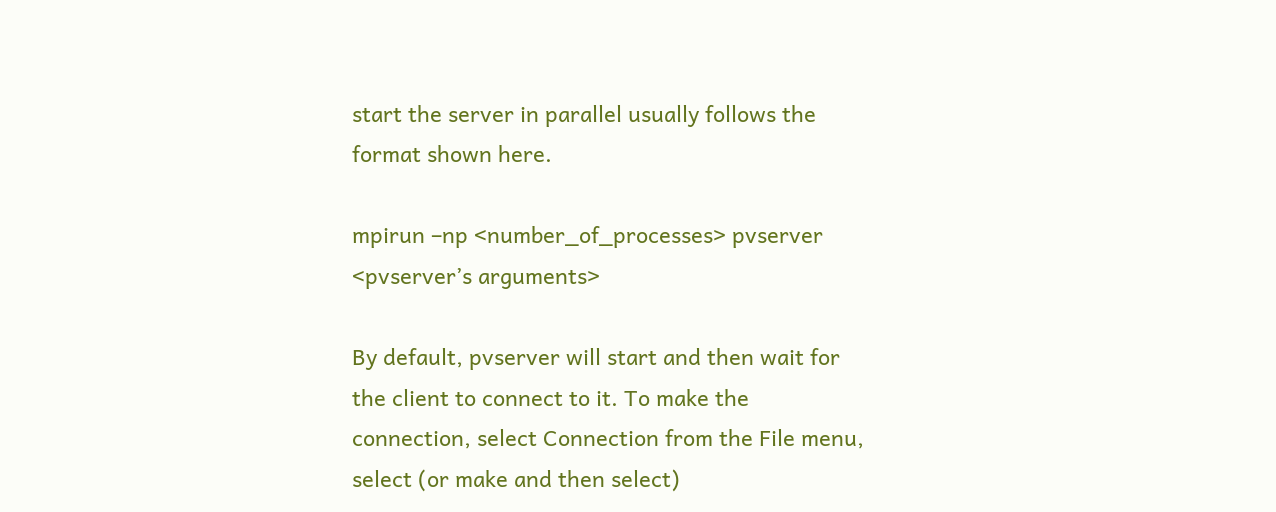start the server in parallel usually follows the format shown here.

mpirun –np <number_of_processes> pvserver <pvserver’s arguments>

By default, pvserver will start and then wait for the client to connect to it. To make the connection, select Connection from the File menu, select (or make and then select)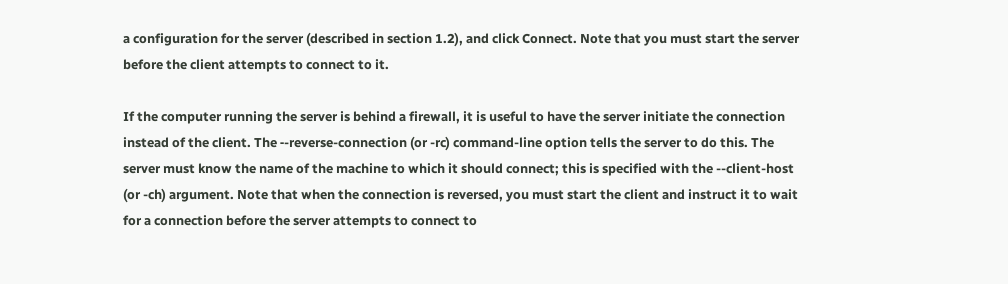a configuration for the server (described in section 1.2), and click Connect. Note that you must start the server before the client attempts to connect to it.

If the computer running the server is behind a firewall, it is useful to have the server initiate the connection instead of the client. The ‑-reverse-connection (or -rc) command-line option tells the server to do this. The server must know the name of the machine to which it should connect; this is specified with the --client-host (or -ch) argument. Note that when the connection is reversed, you must start the client and instruct it to wait for a connection before the server attempts to connect to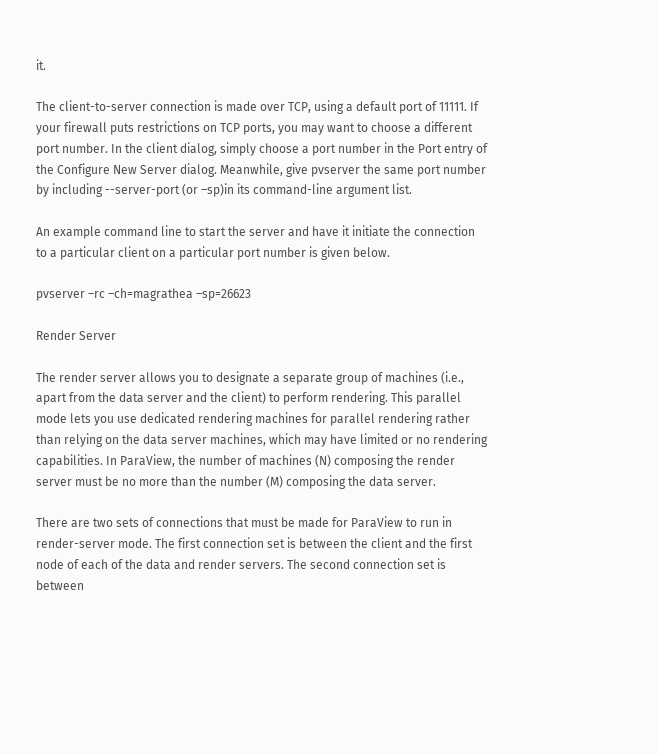it.

The client-to-server connection is made over TCP, using a default port of 11111. If your firewall puts restrictions on TCP ports, you may want to choose a different port number. In the client dialog, simply choose a port number in the Port entry of the Configure New Server dialog. Meanwhile, give pvserver the same port number by including --server-port (or –sp)in its command-line argument list.

An example command line to start the server and have it initiate the connection to a particular client on a particular port number is given below.

pvserver –rc –ch=magrathea –sp=26623

Render Server

The render server allows you to designate a separate group of machines (i.e., apart from the data server and the client) to perform rendering. This parallel mode lets you use dedicated rendering machines for parallel rendering rather than relying on the data server machines, which may have limited or no rendering capabilities. In ParaView, the number of machines (N) composing the render server must be no more than the number (M) composing the data server.

There are two sets of connections that must be made for ParaView to run in render-server mode. The first connection set is between the client and the first node of each of the data and render servers. The second connection set is between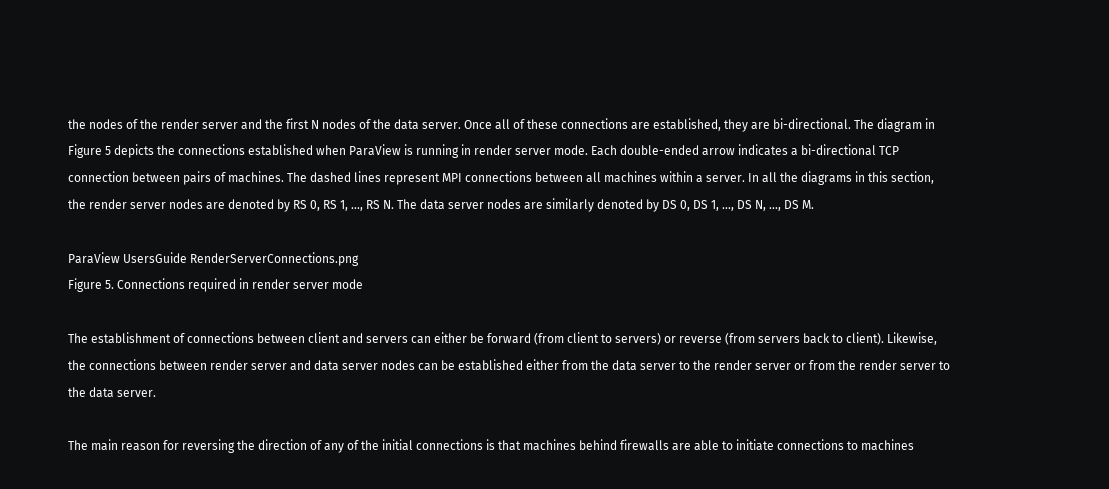the nodes of the render server and the first N nodes of the data server. Once all of these connections are established, they are bi-directional. The diagram in Figure 5 depicts the connections established when ParaView is running in render server mode. Each double-ended arrow indicates a bi-directional TCP connection between pairs of machines. The dashed lines represent MPI connections between all machines within a server. In all the diagrams in this section, the render server nodes are denoted by RS 0, RS 1, …, RS N. The data server nodes are similarly denoted by DS 0, DS 1, …, DS N, …, DS M.

ParaView UsersGuide RenderServerConnections.png
Figure 5. Connections required in render server mode

The establishment of connections between client and servers can either be forward (from client to servers) or reverse (from servers back to client). Likewise, the connections between render server and data server nodes can be established either from the data server to the render server or from the render server to the data server.

The main reason for reversing the direction of any of the initial connections is that machines behind firewalls are able to initiate connections to machines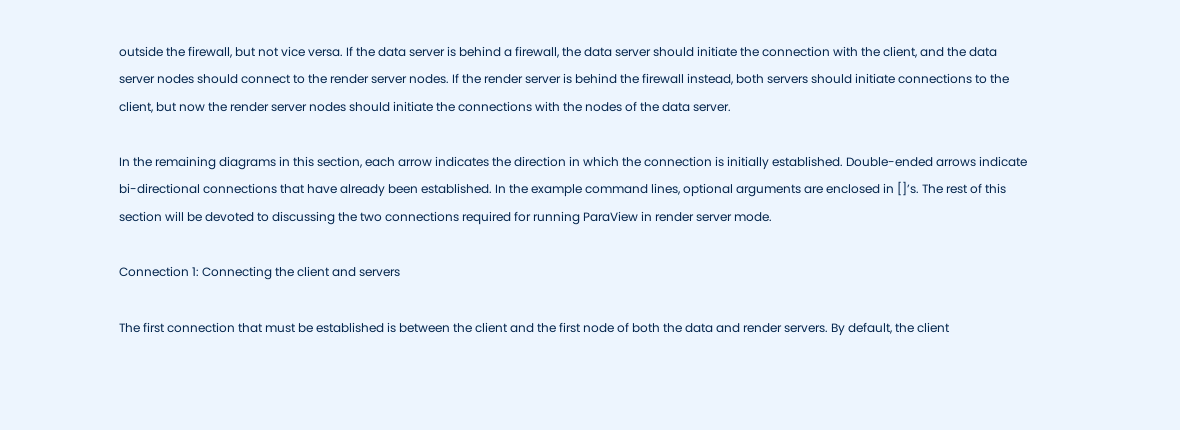outside the firewall, but not vice versa. If the data server is behind a firewall, the data server should initiate the connection with the client, and the data server nodes should connect to the render server nodes. If the render server is behind the firewall instead, both servers should initiate connections to the client, but now the render server nodes should initiate the connections with the nodes of the data server.

In the remaining diagrams in this section, each arrow indicates the direction in which the connection is initially established. Double-ended arrows indicate bi-directional connections that have already been established. In the example command lines, optional arguments are enclosed in []’s. The rest of this section will be devoted to discussing the two connections required for running ParaView in render server mode.

Connection 1: Connecting the client and servers

The first connection that must be established is between the client and the first node of both the data and render servers. By default, the client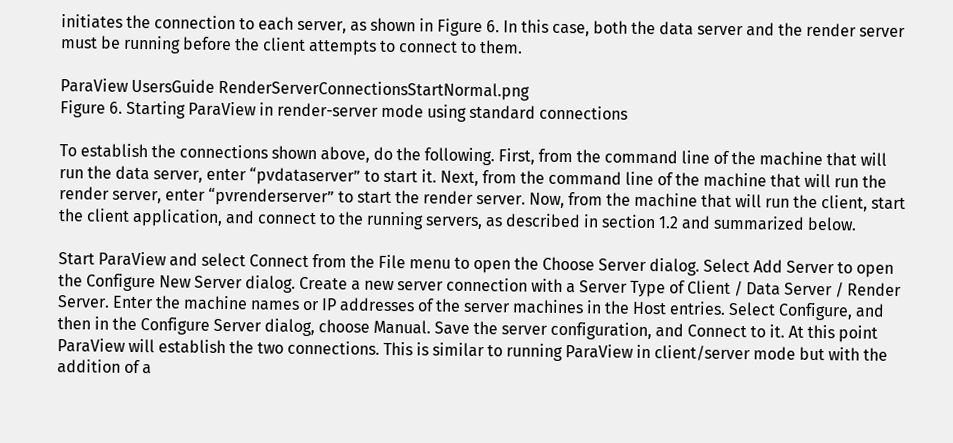initiates the connection to each server, as shown in Figure 6. In this case, both the data server and the render server must be running before the client attempts to connect to them.

ParaView UsersGuide RenderServerConnectionsStartNormal.png
Figure 6. Starting ParaView in render-server mode using standard connections

To establish the connections shown above, do the following. First, from the command line of the machine that will run the data server, enter “pvdataserver” to start it. Next, from the command line of the machine that will run the render server, enter “pvrenderserver” to start the render server. Now, from the machine that will run the client, start the client application, and connect to the running servers, as described in section 1.2 and summarized below.

Start ParaView and select Connect from the File menu to open the Choose Server dialog. Select Add Server to open the Configure New Server dialog. Create a new server connection with a Server Type of Client / Data Server / Render Server. Enter the machine names or IP addresses of the server machines in the Host entries. Select Configure, and then in the Configure Server dialog, choose Manual. Save the server configuration, and Connect to it. At this point ParaView will establish the two connections. This is similar to running ParaView in client/server mode but with the addition of a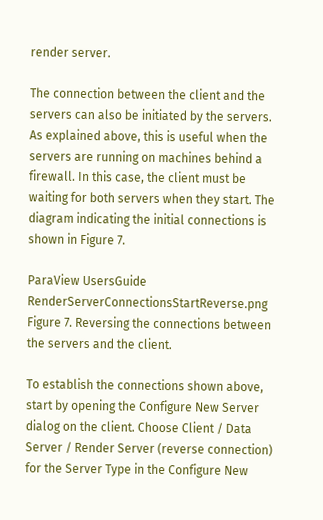render server.

The connection between the client and the servers can also be initiated by the servers. As explained above, this is useful when the servers are running on machines behind a firewall. In this case, the client must be waiting for both servers when they start. The diagram indicating the initial connections is shown in Figure 7.

ParaView UsersGuide RenderServerConnectionsStartReverse.png
Figure 7. Reversing the connections between the servers and the client.

To establish the connections shown above, start by opening the Configure New Server dialog on the client. Choose Client / Data Server / Render Server (reverse connection) for the Server Type in the Configure New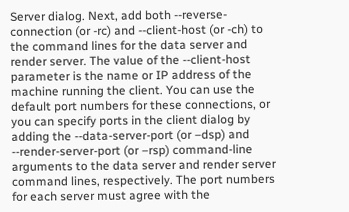Server dialog. Next, add both --reverse-connection (or -rc) and --client-host (or -ch) to the command lines for the data server and render server. The value of the --client-host parameter is the name or IP address of the machine running the client. You can use the default port numbers for these connections, or you can specify ports in the client dialog by adding the --data-server-port (or –dsp) and --render-server-port (or –rsp) command-line arguments to the data server and render server command lines, respectively. The port numbers for each server must agree with the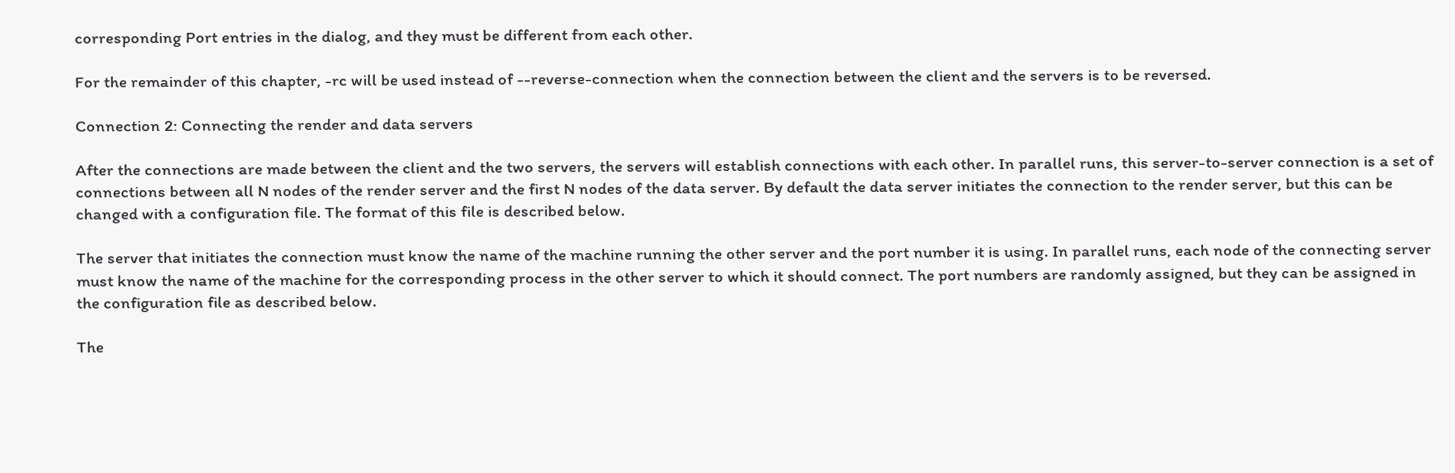corresponding Port entries in the dialog, and they must be different from each other.

For the remainder of this chapter, -rc will be used instead of --reverse-connection when the connection between the client and the servers is to be reversed.

Connection 2: Connecting the render and data servers

After the connections are made between the client and the two servers, the servers will establish connections with each other. In parallel runs, this server-to-server connection is a set of connections between all N nodes of the render server and the first N nodes of the data server. By default the data server initiates the connection to the render server, but this can be changed with a configuration file. The format of this file is described below.

The server that initiates the connection must know the name of the machine running the other server and the port number it is using. In parallel runs, each node of the connecting server must know the name of the machine for the corresponding process in the other server to which it should connect. The port numbers are randomly assigned, but they can be assigned in the configuration file as described below.

The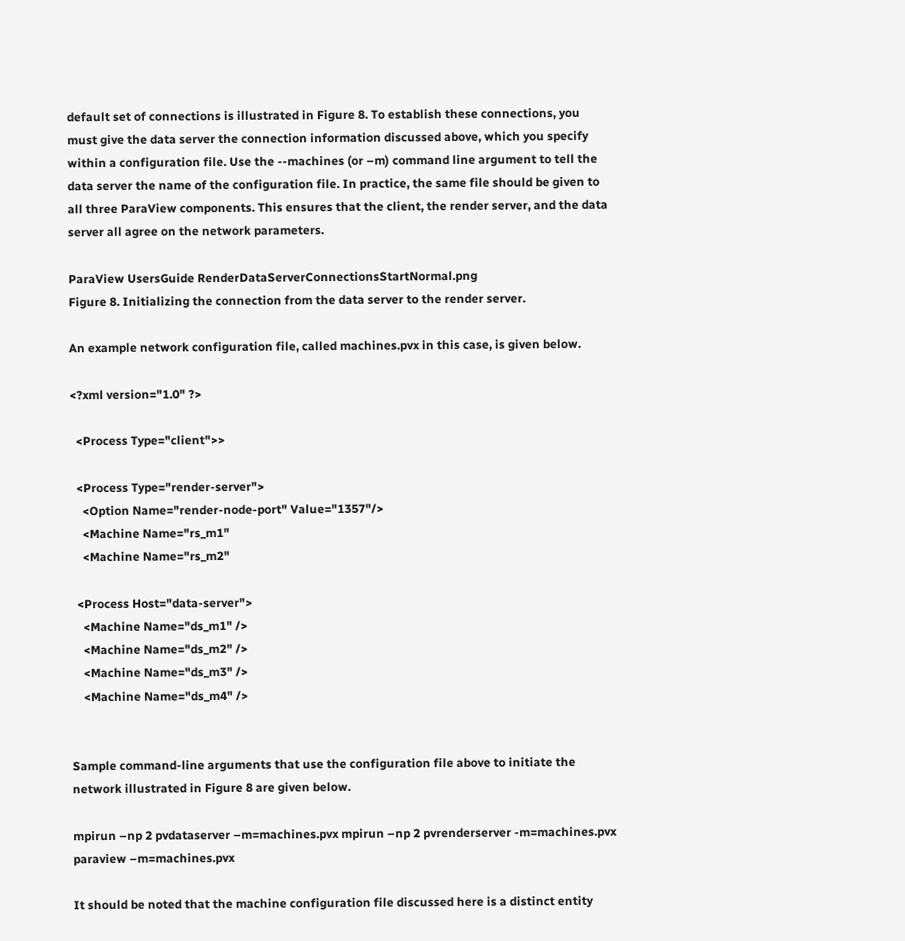default set of connections is illustrated in Figure 8. To establish these connections, you must give the data server the connection information discussed above, which you specify within a configuration file. Use the --machines (or –m) command line argument to tell the data server the name of the configuration file. In practice, the same file should be given to all three ParaView components. This ensures that the client, the render server, and the data server all agree on the network parameters.

ParaView UsersGuide RenderDataServerConnectionsStartNormal.png
Figure 8. Initializing the connection from the data server to the render server.

An example network configuration file, called machines.pvx in this case, is given below.

<?xml version="1.0" ?>

  <Process Type="client">>

  <Process Type="render-server">
    <Option Name="render-node-port" Value="1357"/>
    <Machine Name="rs_m1"
    <Machine Name="rs_m2"

  <Process Host="data-server">
    <Machine Name="ds_m1" />
    <Machine Name="ds_m2" />
    <Machine Name="ds_m3" />
    <Machine Name="ds_m4" />


Sample command-line arguments that use the configuration file above to initiate the network illustrated in Figure 8 are given below.

mpirun –np 2 pvdataserver –m=machines.pvx mpirun –np 2 pvrenderserver -m=machines.pvx paraview –m=machines.pvx

It should be noted that the machine configuration file discussed here is a distinct entity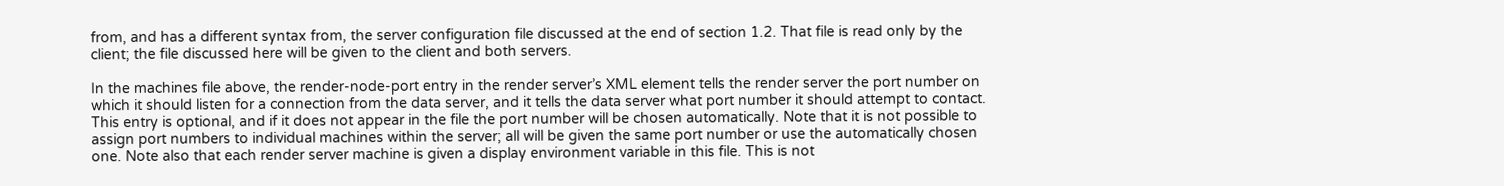from, and has a different syntax from, the server configuration file discussed at the end of section 1.2. That file is read only by the client; the file discussed here will be given to the client and both servers.

In the machines file above, the render-node-port entry in the render server’s XML element tells the render server the port number on which it should listen for a connection from the data server, and it tells the data server what port number it should attempt to contact. This entry is optional, and if it does not appear in the file the port number will be chosen automatically. Note that it is not possible to assign port numbers to individual machines within the server; all will be given the same port number or use the automatically chosen one. Note also that each render server machine is given a display environment variable in this file. This is not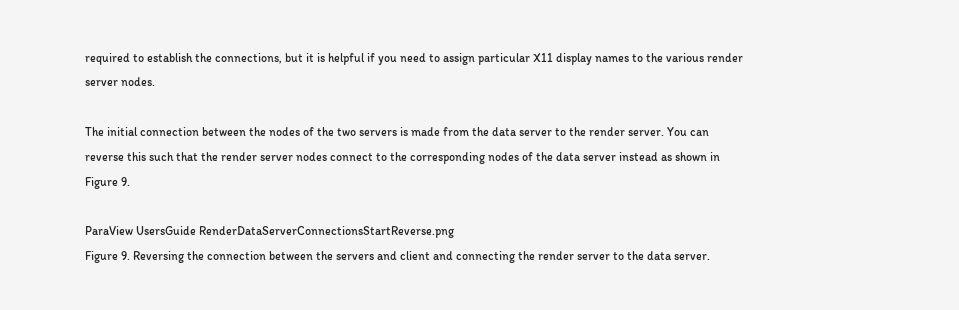required to establish the connections, but it is helpful if you need to assign particular X11 display names to the various render server nodes.

The initial connection between the nodes of the two servers is made from the data server to the render server. You can reverse this such that the render server nodes connect to the corresponding nodes of the data server instead as shown in Figure 9.

ParaView UsersGuide RenderDataServerConnectionsStartReverse.png
Figure 9. Reversing the connection between the servers and client and connecting the render server to the data server.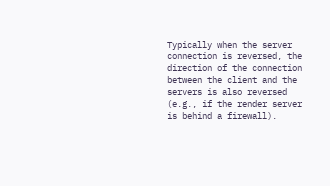Typically when the server connection is reversed, the direction of the connection between the client and the servers is also reversed (e.g., if the render server is behind a firewall).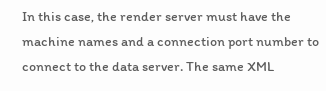In this case, the render server must have the machine names and a connection port number to connect to the data server. The same XML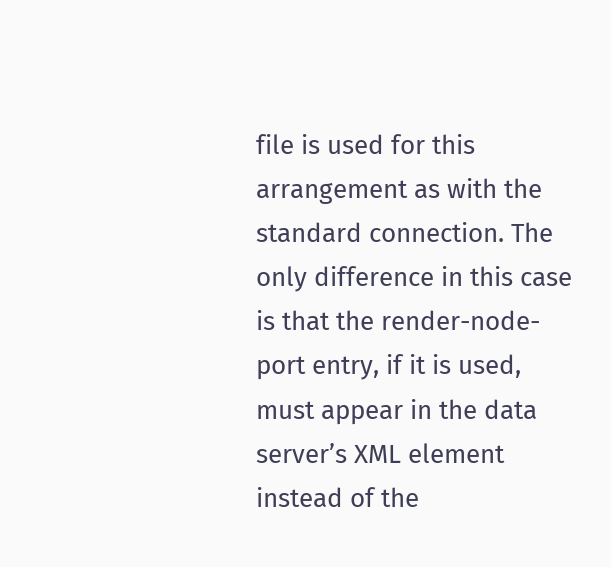file is used for this arrangement as with the standard connection. The only difference in this case is that the render-node-port entry, if it is used, must appear in the data server’s XML element instead of the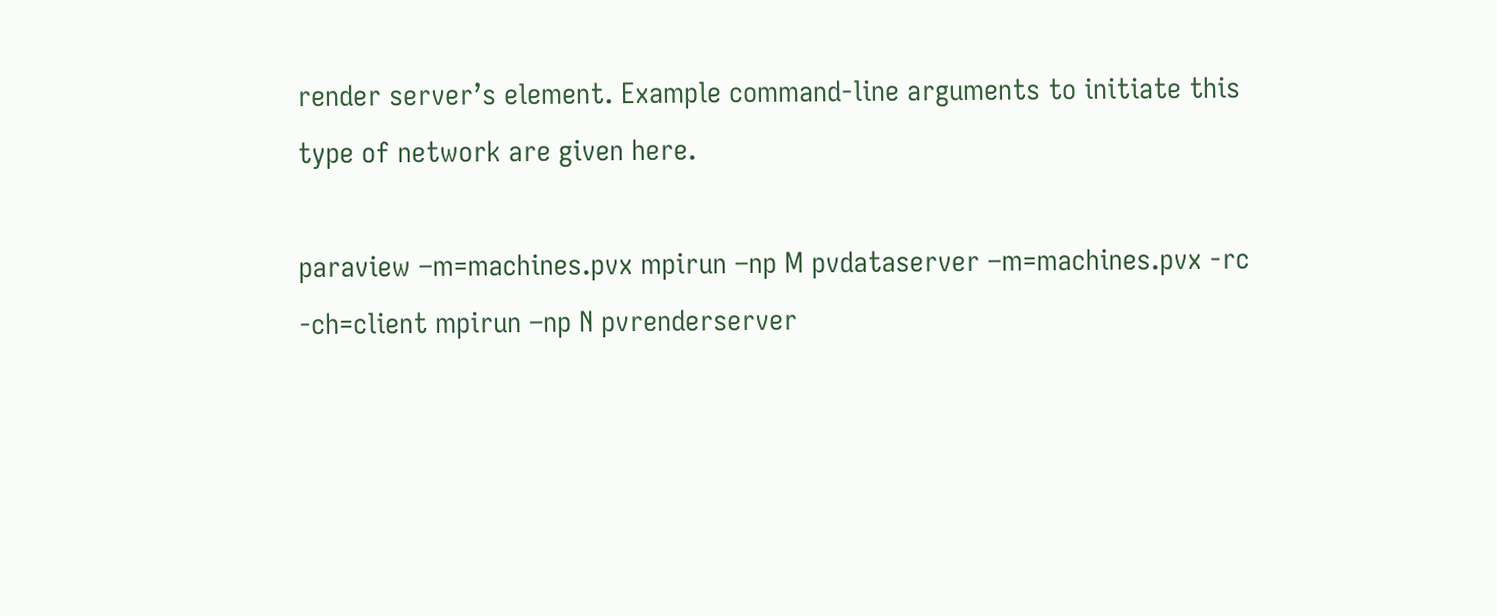render server’s element. Example command-line arguments to initiate this type of network are given here.

paraview –m=machines.pvx mpirun –np M pvdataserver –m=machines.pvx -rc -ch=client mpirun –np N pvrenderserver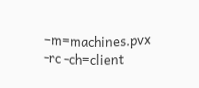–m=machines.pvx -rc -ch=client